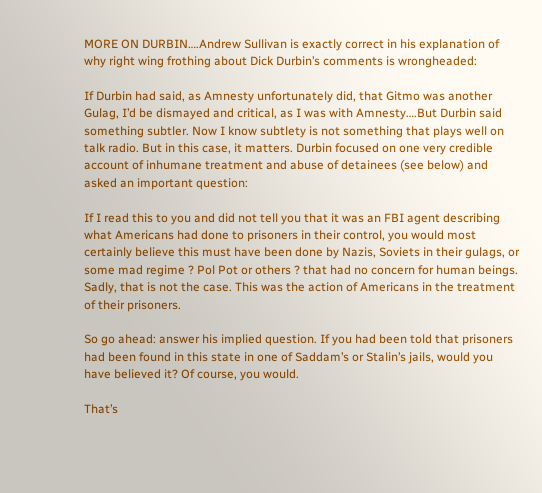MORE ON DURBIN….Andrew Sullivan is exactly correct in his explanation of why right wing frothing about Dick Durbin’s comments is wrongheaded:

If Durbin had said, as Amnesty unfortunately did, that Gitmo was another Gulag, I’d be dismayed and critical, as I was with Amnesty….But Durbin said something subtler. Now I know subtlety is not something that plays well on talk radio. But in this case, it matters. Durbin focused on one very credible account of inhumane treatment and abuse of detainees (see below) and asked an important question:

If I read this to you and did not tell you that it was an FBI agent describing what Americans had done to prisoners in their control, you would most certainly believe this must have been done by Nazis, Soviets in their gulags, or some mad regime ? Pol Pot or others ? that had no concern for human beings. Sadly, that is not the case. This was the action of Americans in the treatment of their prisoners.

So go ahead: answer his implied question. If you had been told that prisoners had been found in this state in one of Saddam’s or Stalin’s jails, would you have believed it? Of course, you would.

That’s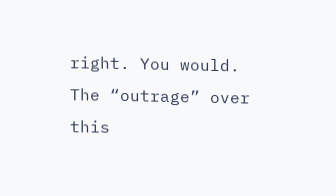right. You would. The “outrage” over this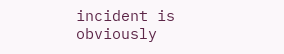incident is obviously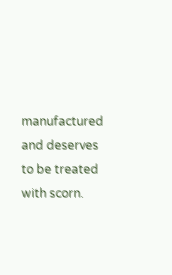manufactured and deserves to be treated with scorn.